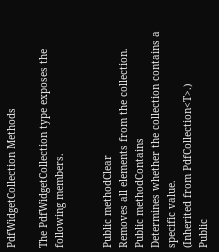PdfWidgetCollection Methods

The PdfWidgetCollection type exposes the following members.


Public methodClear
Removes all elements from the collection.
Public methodContains
Determines whether the collection contains a specific value.
(Inherited from PdfCollection<T>.)
Public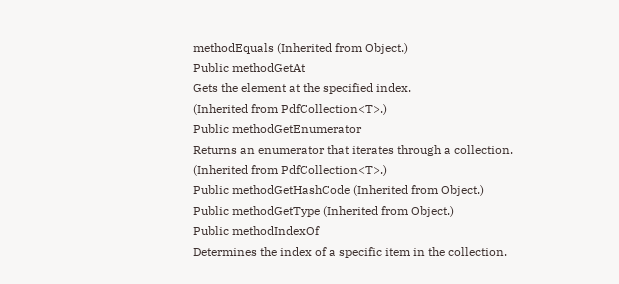methodEquals (Inherited from Object.)
Public methodGetAt
Gets the element at the specified index.
(Inherited from PdfCollection<T>.)
Public methodGetEnumerator
Returns an enumerator that iterates through a collection.
(Inherited from PdfCollection<T>.)
Public methodGetHashCode (Inherited from Object.)
Public methodGetType (Inherited from Object.)
Public methodIndexOf
Determines the index of a specific item in the collection.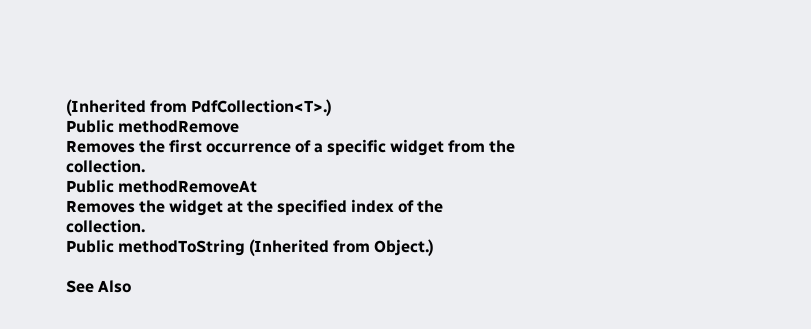(Inherited from PdfCollection<T>.)
Public methodRemove
Removes the first occurrence of a specific widget from the collection.
Public methodRemoveAt
Removes the widget at the specified index of the collection.
Public methodToString (Inherited from Object.)

See Also